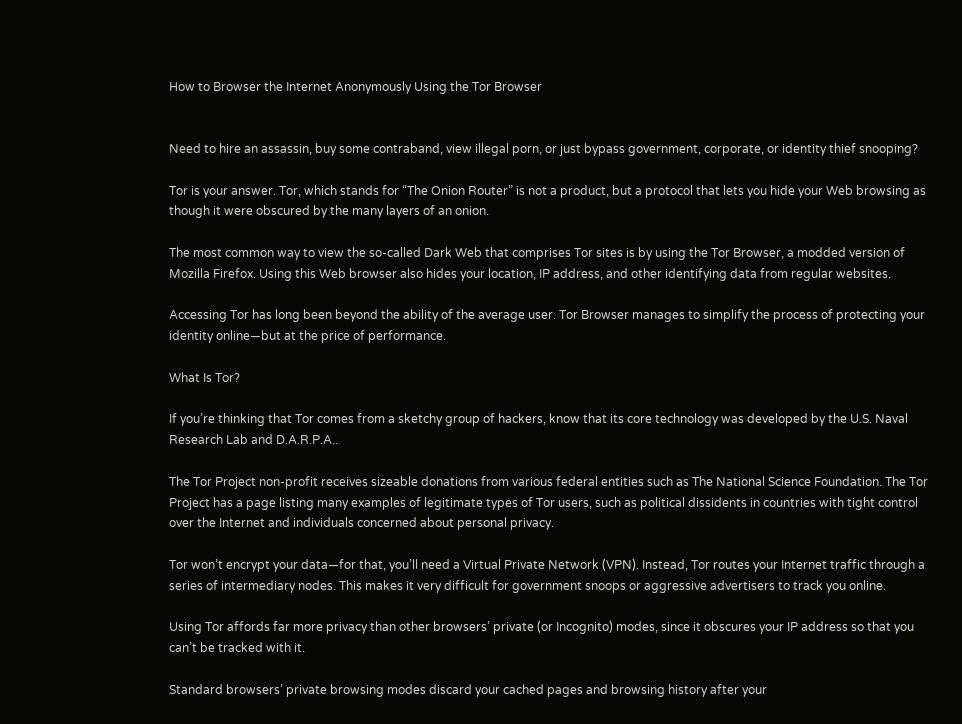How to Browser the Internet Anonymously Using the Tor Browser


Need to hire an assassin, buy some contraband, view illegal porn, or just bypass government, corporate, or identity thief snooping?

Tor is your answer. Tor, which stands for “The Onion Router” is not a product, but a protocol that lets you hide your Web browsing as though it were obscured by the many layers of an onion.

The most common way to view the so-called Dark Web that comprises Tor sites is by using the Tor Browser, a modded version of Mozilla Firefox. Using this Web browser also hides your location, IP address, and other identifying data from regular websites.

Accessing Tor has long been beyond the ability of the average user. Tor Browser manages to simplify the process of protecting your identity online—but at the price of performance.

What Is Tor?

If you’re thinking that Tor comes from a sketchy group of hackers, know that its core technology was developed by the U.S. Naval Research Lab and D.A.R.P.A..

The Tor Project non-profit receives sizeable donations from various federal entities such as The National Science Foundation. The Tor Project has a page listing many examples of legitimate types of Tor users, such as political dissidents in countries with tight control over the Internet and individuals concerned about personal privacy.

Tor won’t encrypt your data—for that, you’ll need a Virtual Private Network (VPN). Instead, Tor routes your Internet traffic through a series of intermediary nodes. This makes it very difficult for government snoops or aggressive advertisers to track you online.

Using Tor affords far more privacy than other browsers’ private (or Incognito) modes, since it obscures your IP address so that you can’t be tracked with it.

Standard browsers’ private browsing modes discard your cached pages and browsing history after your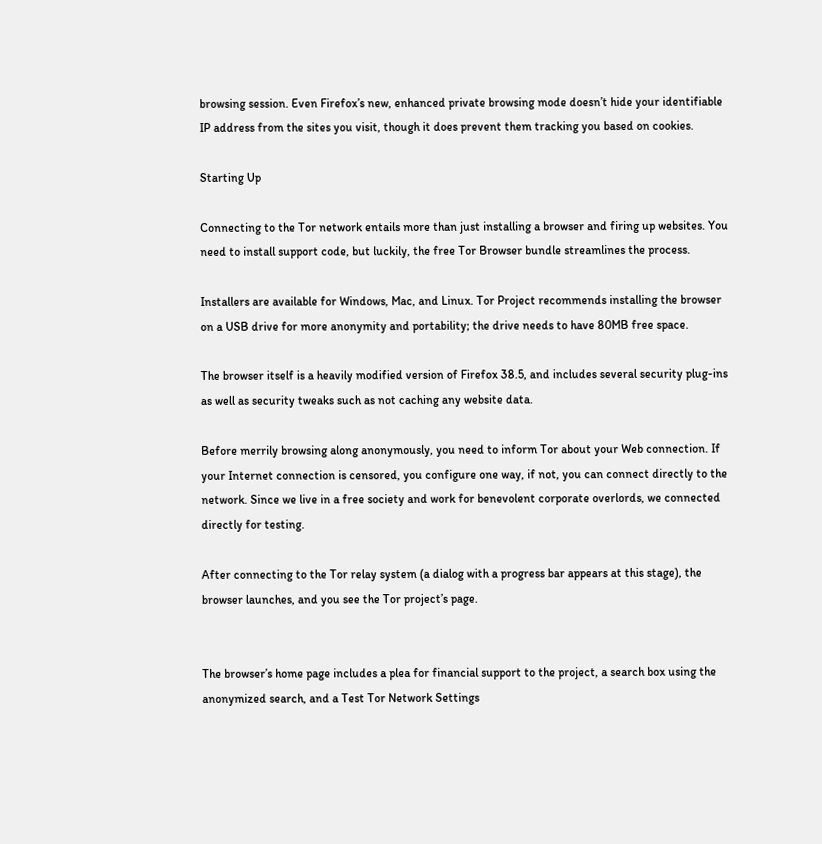browsing session. Even Firefox’s new, enhanced private browsing mode doesn’t hide your identifiable IP address from the sites you visit, though it does prevent them tracking you based on cookies.

Starting Up

Connecting to the Tor network entails more than just installing a browser and firing up websites. You need to install support code, but luckily, the free Tor Browser bundle streamlines the process.

Installers are available for Windows, Mac, and Linux. Tor Project recommends installing the browser on a USB drive for more anonymity and portability; the drive needs to have 80MB free space.

The browser itself is a heavily modified version of Firefox 38.5, and includes several security plug-ins as well as security tweaks such as not caching any website data.

Before merrily browsing along anonymously, you need to inform Tor about your Web connection. If your Internet connection is censored, you configure one way, if not, you can connect directly to the network. Since we live in a free society and work for benevolent corporate overlords, we connected directly for testing.

After connecting to the Tor relay system (a dialog with a progress bar appears at this stage), the browser launches, and you see the Tor project’s page.


The browser’s home page includes a plea for financial support to the project, a search box using the anonymized search, and a Test Tor Network Settings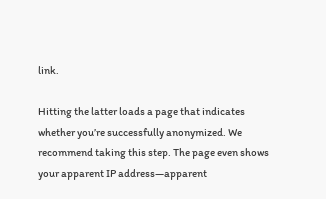link.

Hitting the latter loads a page that indicates whether you’re successfully anonymized. We recommend taking this step. The page even shows your apparent IP address—apparent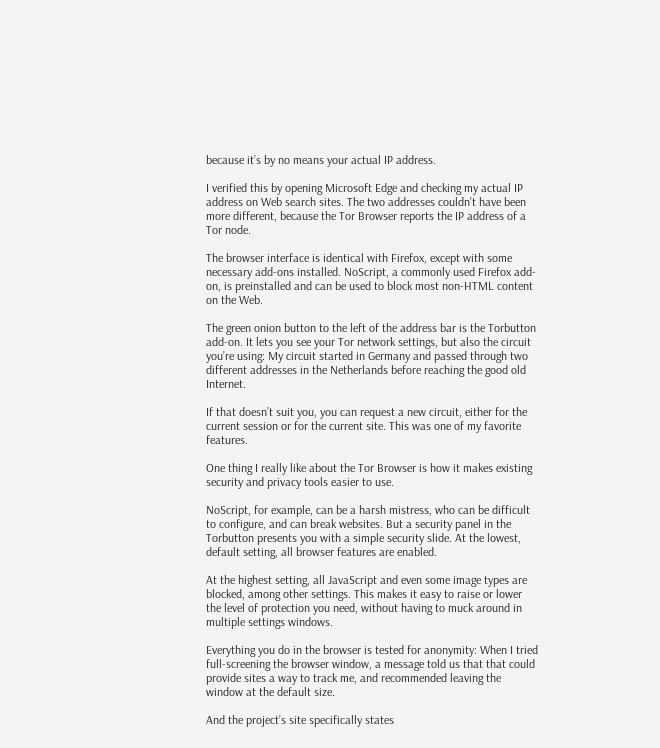because it’s by no means your actual IP address.

I verified this by opening Microsoft Edge and checking my actual IP address on Web search sites. The two addresses couldn’t have been more different, because the Tor Browser reports the IP address of a Tor node.

The browser interface is identical with Firefox, except with some necessary add-ons installed. NoScript, a commonly used Firefox add-on, is preinstalled and can be used to block most non-HTML content on the Web.

The green onion button to the left of the address bar is the Torbutton add-on. It lets you see your Tor network settings, but also the circuit you’re using: My circuit started in Germany and passed through two different addresses in the Netherlands before reaching the good old Internet.

If that doesn’t suit you, you can request a new circuit, either for the current session or for the current site. This was one of my favorite features.

One thing I really like about the Tor Browser is how it makes existing security and privacy tools easier to use.

NoScript, for example, can be a harsh mistress, who can be difficult to configure, and can break websites. But a security panel in the Torbutton presents you with a simple security slide. At the lowest, default setting, all browser features are enabled.

At the highest setting, all JavaScript and even some image types are blocked, among other settings. This makes it easy to raise or lower the level of protection you need, without having to muck around in multiple settings windows.

Everything you do in the browser is tested for anonymity: When I tried full-screening the browser window, a message told us that that could provide sites a way to track me, and recommended leaving the window at the default size.

And the project’s site specifically states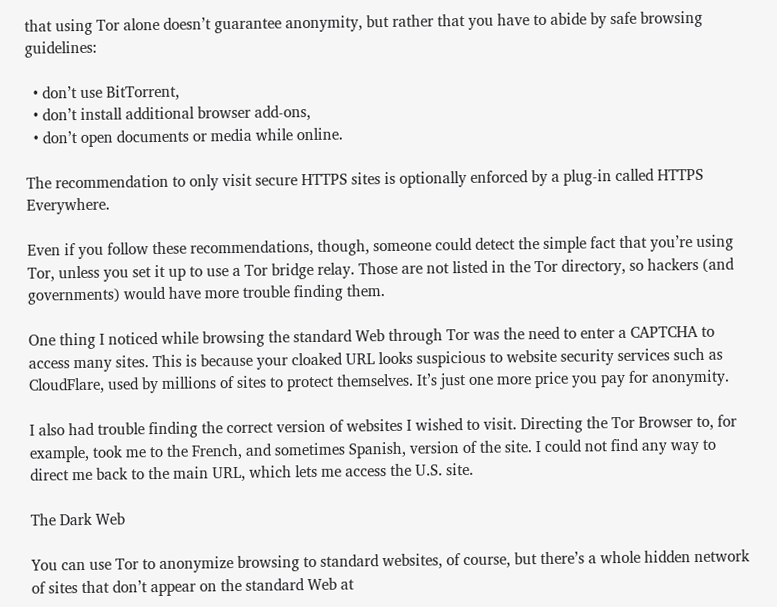that using Tor alone doesn’t guarantee anonymity, but rather that you have to abide by safe browsing guidelines:

  • don’t use BitTorrent,
  • don’t install additional browser add-ons,
  • don’t open documents or media while online.

The recommendation to only visit secure HTTPS sites is optionally enforced by a plug-in called HTTPS Everywhere.

Even if you follow these recommendations, though, someone could detect the simple fact that you’re using Tor, unless you set it up to use a Tor bridge relay. Those are not listed in the Tor directory, so hackers (and governments) would have more trouble finding them.

One thing I noticed while browsing the standard Web through Tor was the need to enter a CAPTCHA to access many sites. This is because your cloaked URL looks suspicious to website security services such as CloudFlare, used by millions of sites to protect themselves. It’s just one more price you pay for anonymity.

I also had trouble finding the correct version of websites I wished to visit. Directing the Tor Browser to, for example, took me to the French, and sometimes Spanish, version of the site. I could not find any way to direct me back to the main URL, which lets me access the U.S. site.

The Dark Web

You can use Tor to anonymize browsing to standard websites, of course, but there’s a whole hidden network of sites that don’t appear on the standard Web at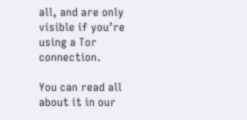all, and are only visible if you’re using a Tor connection.

You can read all about it in our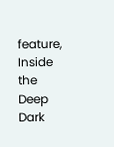feature, Inside the Deep Dark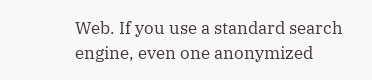Web. If you use a standard search engine, even one anonymized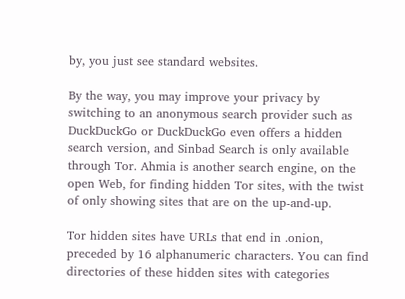by, you just see standard websites.

By the way, you may improve your privacy by switching to an anonymous search provider such as DuckDuckGo or DuckDuckGo even offers a hidden search version, and Sinbad Search is only available through Tor. Ahmia is another search engine, on the open Web, for finding hidden Tor sites, with the twist of only showing sites that are on the up-and-up.

Tor hidden sites have URLs that end in .onion, preceded by 16 alphanumeric characters. You can find directories of these hidden sites with categories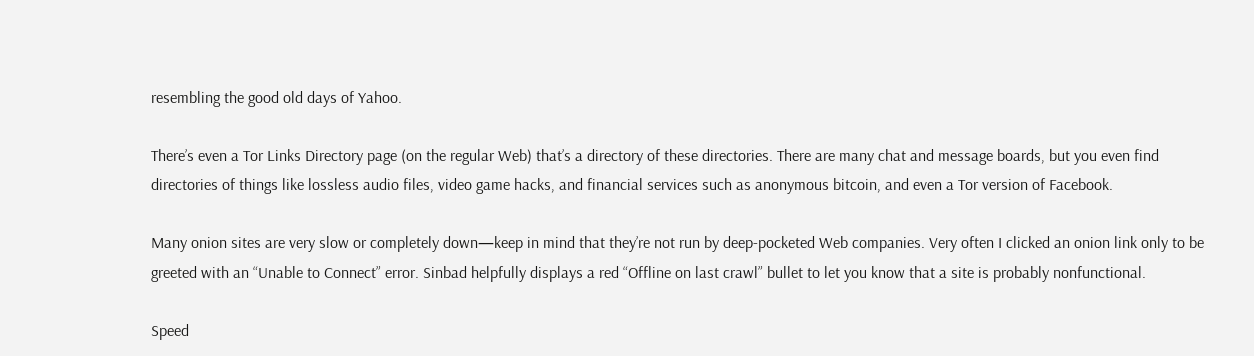resembling the good old days of Yahoo.

There’s even a Tor Links Directory page (on the regular Web) that’s a directory of these directories. There are many chat and message boards, but you even find directories of things like lossless audio files, video game hacks, and financial services such as anonymous bitcoin, and even a Tor version of Facebook.

Many onion sites are very slow or completely down—keep in mind that they’re not run by deep-pocketed Web companies. Very often I clicked an onion link only to be greeted with an “Unable to Connect” error. Sinbad helpfully displays a red “Offline on last crawl” bullet to let you know that a site is probably nonfunctional.

Speed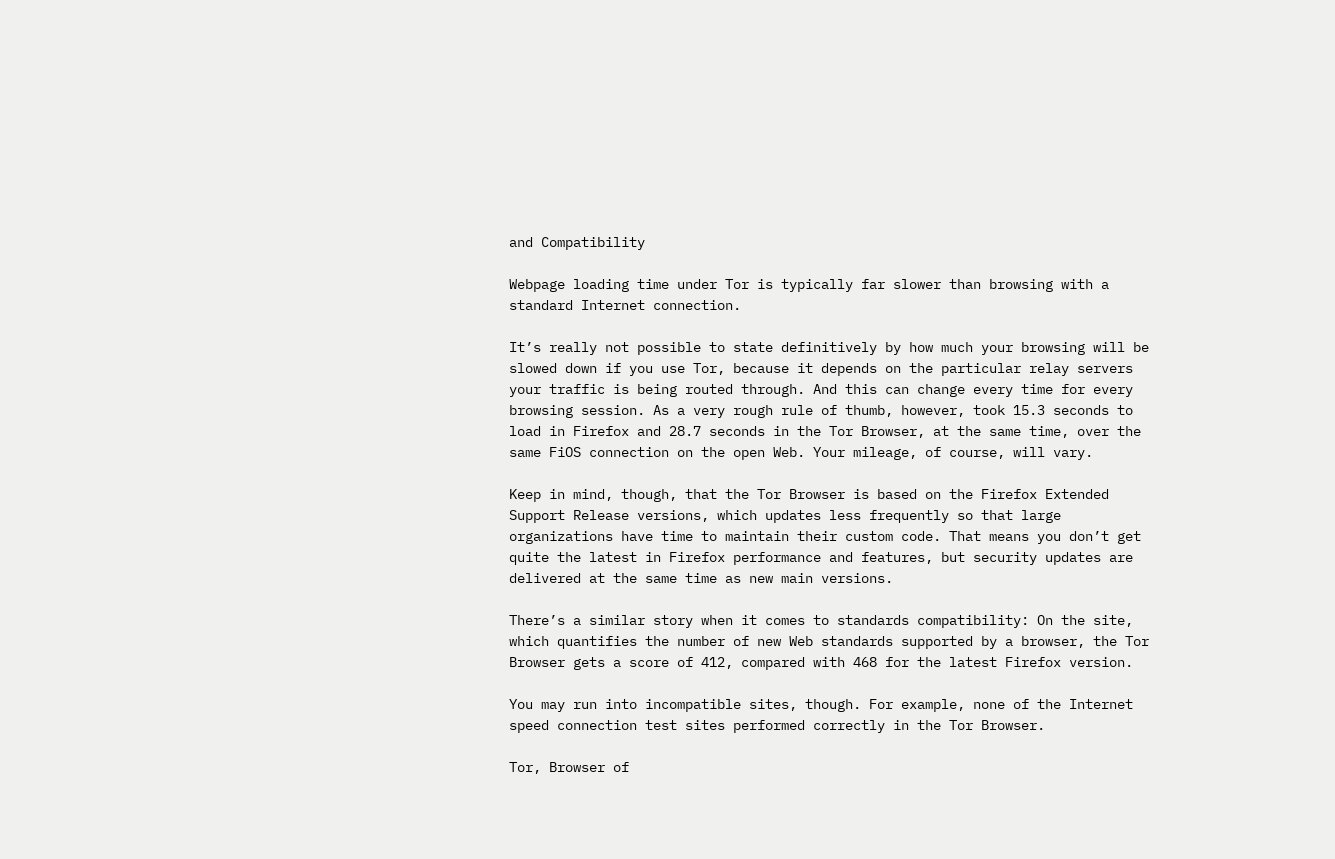and Compatibility

Webpage loading time under Tor is typically far slower than browsing with a standard Internet connection.

It’s really not possible to state definitively by how much your browsing will be slowed down if you use Tor, because it depends on the particular relay servers your traffic is being routed through. And this can change every time for every browsing session. As a very rough rule of thumb, however, took 15.3 seconds to load in Firefox and 28.7 seconds in the Tor Browser, at the same time, over the same FiOS connection on the open Web. Your mileage, of course, will vary.

Keep in mind, though, that the Tor Browser is based on the Firefox Extended Support Release versions, which updates less frequently so that large organizations have time to maintain their custom code. That means you don’t get quite the latest in Firefox performance and features, but security updates are delivered at the same time as new main versions.

There’s a similar story when it comes to standards compatibility: On the site, which quantifies the number of new Web standards supported by a browser, the Tor Browser gets a score of 412, compared with 468 for the latest Firefox version.

You may run into incompatible sites, though. For example, none of the Internet speed connection test sites performed correctly in the Tor Browser.

Tor, Browser of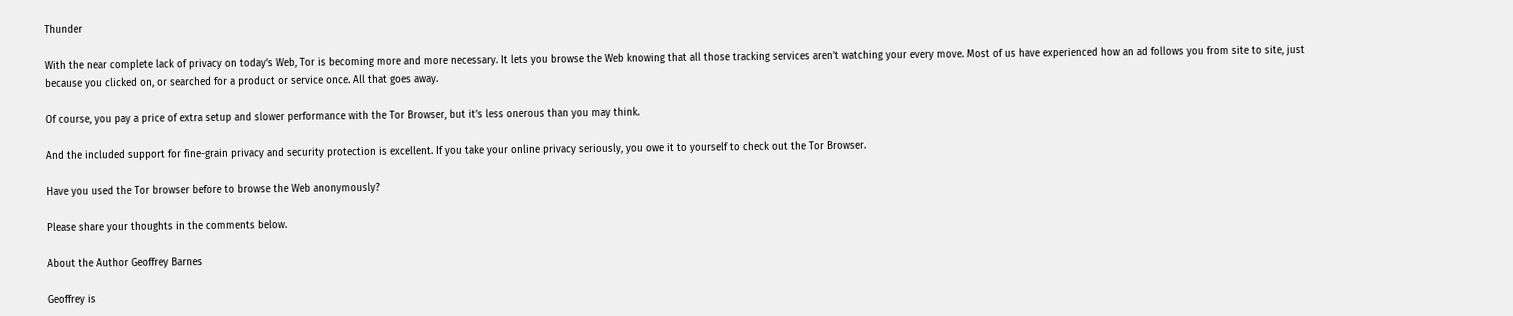Thunder

With the near complete lack of privacy on today’s Web, Tor is becoming more and more necessary. It lets you browse the Web knowing that all those tracking services aren’t watching your every move. Most of us have experienced how an ad follows you from site to site, just because you clicked on, or searched for a product or service once. All that goes away.

Of course, you pay a price of extra setup and slower performance with the Tor Browser, but it’s less onerous than you may think.

And the included support for fine-grain privacy and security protection is excellent. If you take your online privacy seriously, you owe it to yourself to check out the Tor Browser.

Have you used the Tor browser before to browse the Web anonymously?

Please share your thoughts in the comments below.

About the Author Geoffrey Barnes

Geoffrey is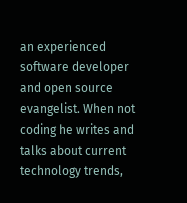an experienced software developer and open source evangelist. When not coding he writes and talks about current technology trends,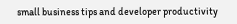small business tips and developer productivity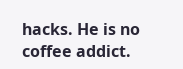hacks. He is no coffee addict.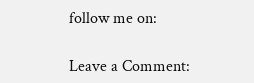follow me on:

Leave a Comment: